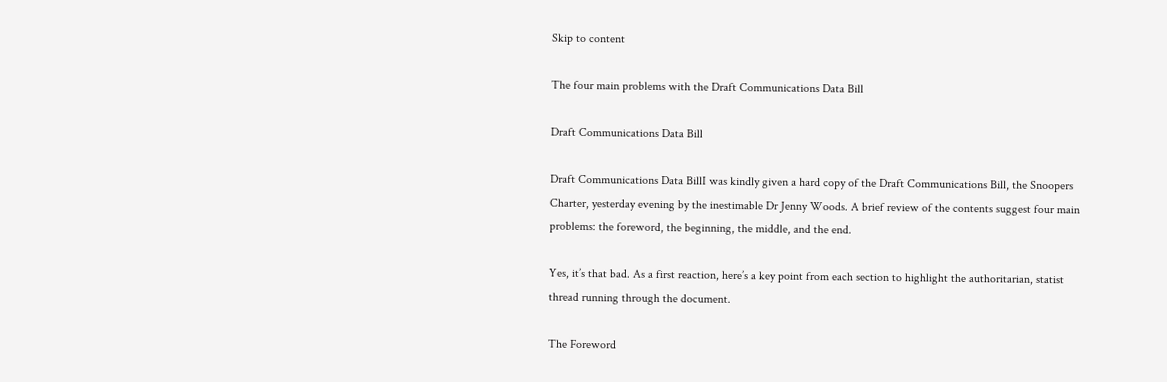Skip to content

The four main problems with the Draft Communications Data Bill

Draft Communications Data Bill

Draft Communications Data BillI was kindly given a hard copy of the Draft Communications Bill, the Snoopers Charter, yesterday evening by the inestimable Dr Jenny Woods. A brief review of the contents suggest four main problems: the foreword, the beginning, the middle, and the end.

Yes, it’s that bad. As a first reaction, here’s a key point from each section to highlight the authoritarian, statist thread running through the document.

The Foreword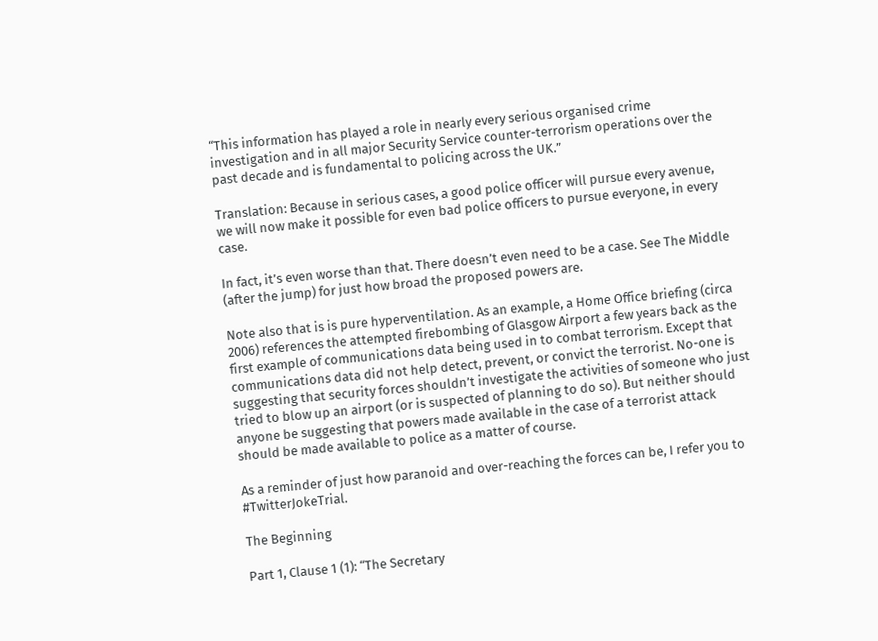“This information has played a role in nearly every serious organised crime investigation and in all major Security Service counter-terrorism operations over the past decade and is fundamental to policing across the UK.”

Translation: Because in serious cases, a good police officer will pursue every avenue, we will now make it possible for even bad police officers to pursue everyone, in every case.

In fact, it’s even worse than that. There doesn’t even need to be a case. See The Middle (after the jump) for just how broad the proposed powers are.

Note also that is is pure hyperventilation. As an example, a Home Office briefing (circa 2006) references the attempted firebombing of Glasgow Airport a few years back as the first example of communications data being used in to combat terrorism. Except that communications data did not help detect, prevent, or convict the terrorist. No-one is suggesting that security forces shouldn’t investigate the activities of someone who just tried to blow up an airport (or is suspected of planning to do so). But neither should anyone be suggesting that powers made available in the case of a terrorist attack should be made available to police as a matter of course.

As a reminder of just how paranoid and over-reaching the forces can be, I refer you to #TwitterJokeTrial.

The Beginning

Part 1, Clause 1 (1): “The Secretary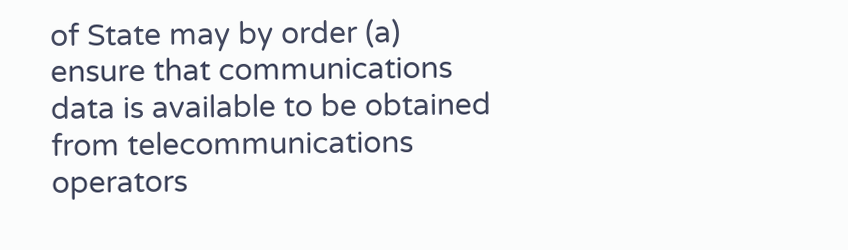of State may by order (a) ensure that communications data is available to be obtained from telecommunications operators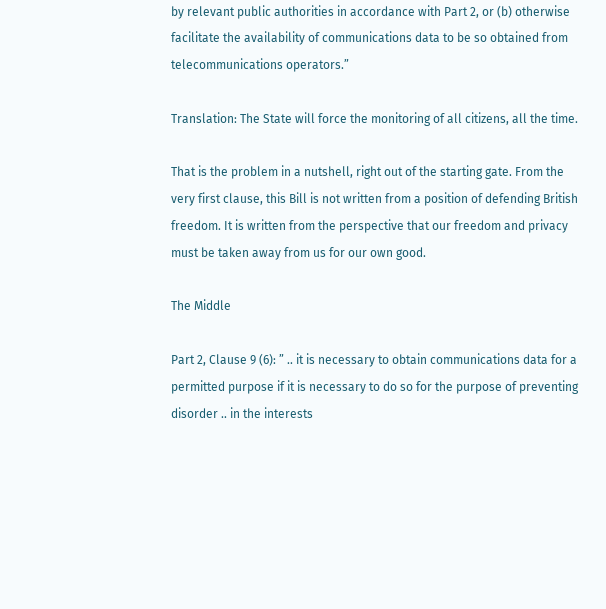by relevant public authorities in accordance with Part 2, or (b) otherwise facilitate the availability of communications data to be so obtained from telecommunications operators.”

Translation: The State will force the monitoring of all citizens, all the time.

That is the problem in a nutshell, right out of the starting gate. From the very first clause, this Bill is not written from a position of defending British freedom. It is written from the perspective that our freedom and privacy must be taken away from us for our own good.

The Middle

Part 2, Clause 9 (6): ” .. it is necessary to obtain communications data for a permitted purpose if it is necessary to do so for the purpose of preventing disorder .. in the interests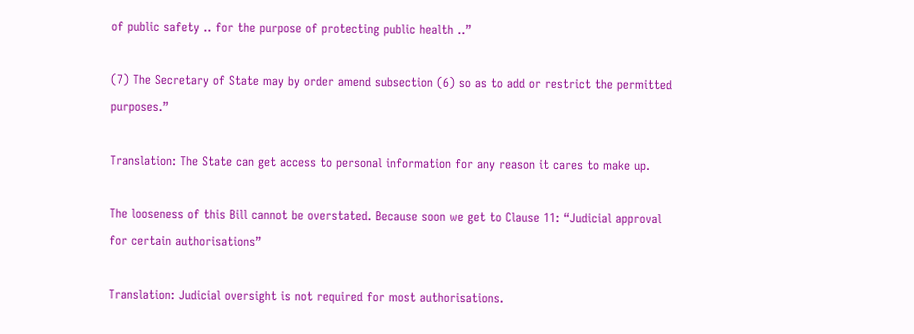of public safety .. for the purpose of protecting public health ..”

(7) The Secretary of State may by order amend subsection (6) so as to add or restrict the permitted purposes.”

Translation: The State can get access to personal information for any reason it cares to make up.

The looseness of this Bill cannot be overstated. Because soon we get to Clause 11: “Judicial approval for certain authorisations”

Translation: Judicial oversight is not required for most authorisations.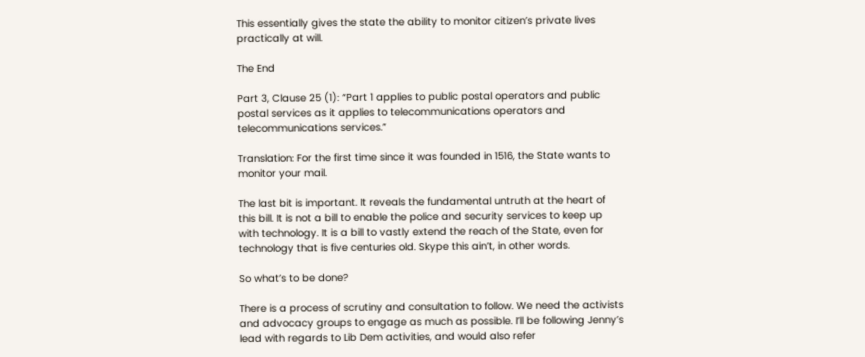This essentially gives the state the ability to monitor citizen’s private lives practically at will.

The End

Part 3, Clause 25 (1): “Part 1 applies to public postal operators and public postal services as it applies to telecommunications operators and telecommunications services.”

Translation: For the first time since it was founded in 1516, the State wants to monitor your mail.

The last bit is important. It reveals the fundamental untruth at the heart of this bill. It is not a bill to enable the police and security services to keep up with technology. It is a bill to vastly extend the reach of the State, even for technology that is five centuries old. Skype this ain’t, in other words.

So what’s to be done?

There is a process of scrutiny and consultation to follow. We need the activists and advocacy groups to engage as much as possible. I’ll be following Jenny’s lead with regards to Lib Dem activities, and would also refer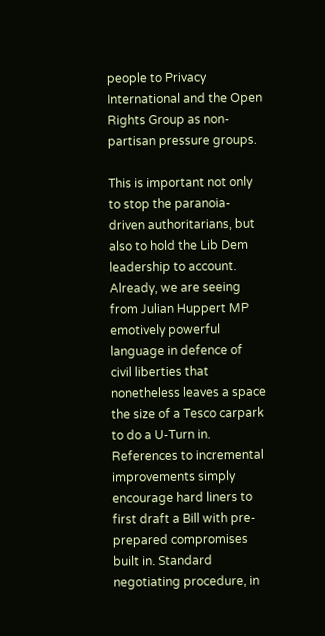people to Privacy International and the Open Rights Group as non-partisan pressure groups.

This is important not only to stop the paranoia-driven authoritarians, but also to hold the Lib Dem leadership to account. Already, we are seeing from Julian Huppert MP emotively powerful language in defence of civil liberties that nonetheless leaves a space the size of a Tesco carpark to do a U-Turn in. References to incremental improvements simply encourage hard liners to first draft a Bill with pre-prepared compromises built in. Standard negotiating procedure, in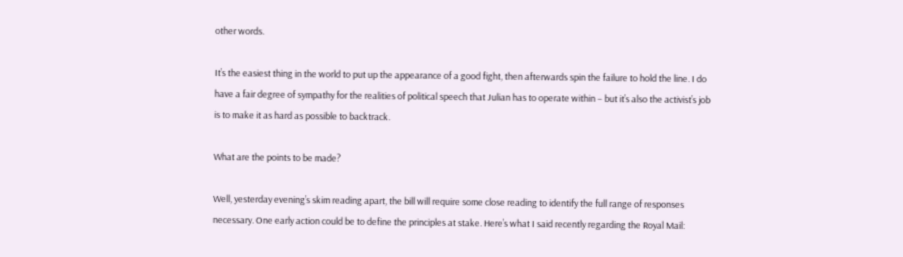other words.

It’s the easiest thing in the world to put up the appearance of a good fight, then afterwards spin the failure to hold the line. I do have a fair degree of sympathy for the realities of political speech that Julian has to operate within – but it’s also the activist’s job is to make it as hard as possible to backtrack.

What are the points to be made?

Well, yesterday evening’s skim reading apart, the bill will require some close reading to identify the full range of responses necessary. One early action could be to define the principles at stake. Here’s what I said recently regarding the Royal Mail: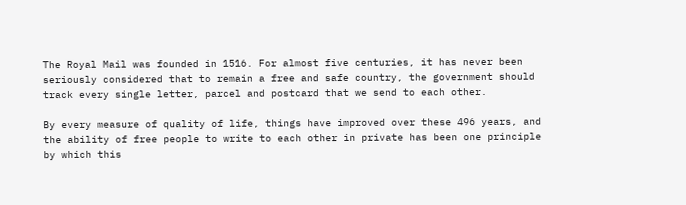The Royal Mail was founded in 1516. For almost five centuries, it has never been seriously considered that to remain a free and safe country, the government should track every single letter, parcel and postcard that we send to each other.

By every measure of quality of life, things have improved over these 496 years, and the ability of free people to write to each other in private has been one principle by which this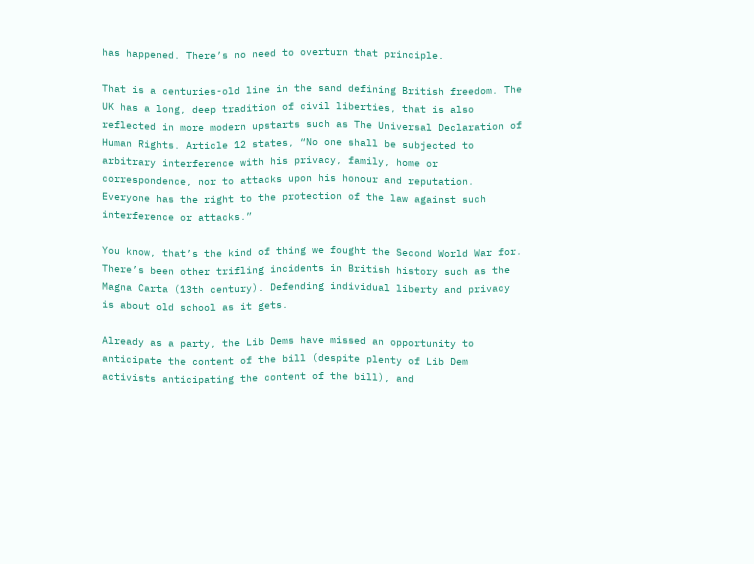has happened. There’s no need to overturn that principle.

That is a centuries-old line in the sand defining British freedom. The UK has a long, deep tradition of civil liberties, that is also reflected in more modern upstarts such as The Universal Declaration of Human Rights. Article 12 states, “No one shall be subjected to arbitrary interference with his privacy, family, home or correspondence, nor to attacks upon his honour and reputation. Everyone has the right to the protection of the law against such interference or attacks.”

You know, that’s the kind of thing we fought the Second World War for. There’s been other trifling incidents in British history such as the Magna Carta (13th century). Defending individual liberty and privacy is about old school as it gets.

Already as a party, the Lib Dems have missed an opportunity to anticipate the content of the bill (despite plenty of Lib Dem activists anticipating the content of the bill), and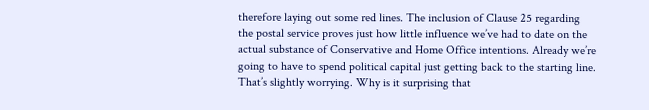therefore laying out some red lines. The inclusion of Clause 25 regarding the postal service proves just how little influence we’ve had to date on the actual substance of Conservative and Home Office intentions. Already we’re going to have to spend political capital just getting back to the starting line. That’s slightly worrying. Why is it surprising that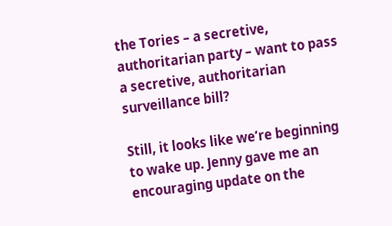the Tories – a secretive, authoritarian party – want to pass a secretive, authoritarian surveillance bill?

Still, it looks like we’re beginning to wake up. Jenny gave me an encouraging update on the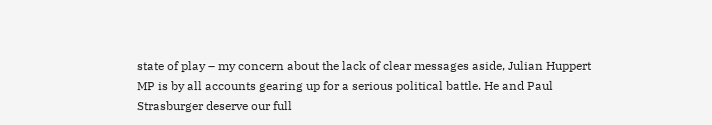state of play – my concern about the lack of clear messages aside, Julian Huppert MP is by all accounts gearing up for a serious political battle. He and Paul Strasburger deserve our full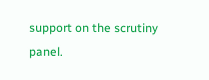support on the scrutiny panel.